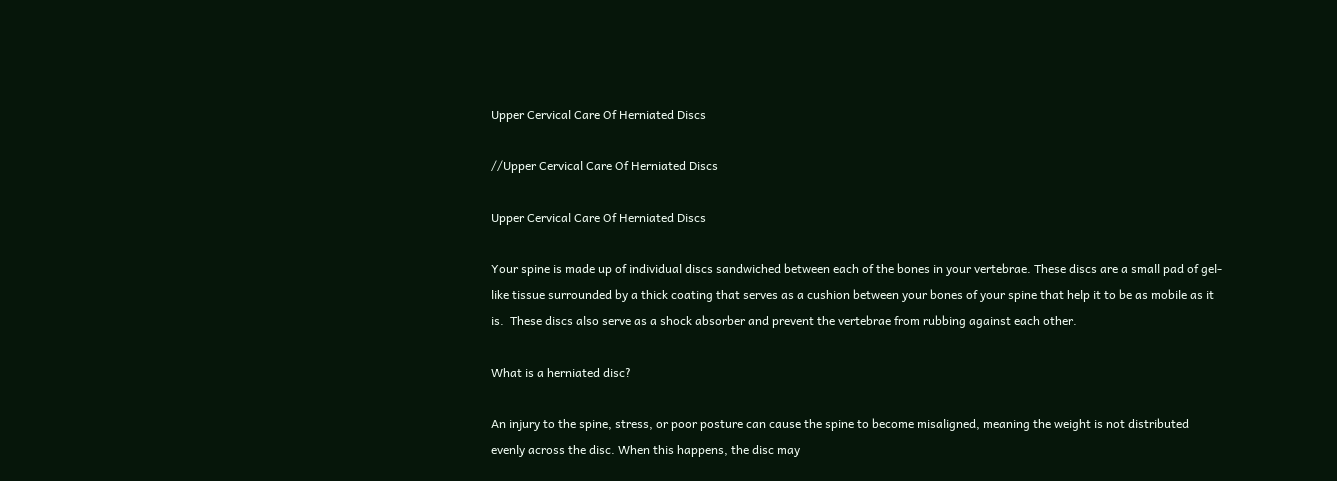Upper Cervical Care Of Herniated Discs

//Upper Cervical Care Of Herniated Discs

Upper Cervical Care Of Herniated Discs

Your spine is made up of individual discs sandwiched between each of the bones in your vertebrae. These discs are a small pad of gel-like tissue surrounded by a thick coating that serves as a cushion between your bones of your spine that help it to be as mobile as it is.  These discs also serve as a shock absorber and prevent the vertebrae from rubbing against each other.

What is a herniated disc?

An injury to the spine, stress, or poor posture can cause the spine to become misaligned, meaning the weight is not distributed evenly across the disc. When this happens, the disc may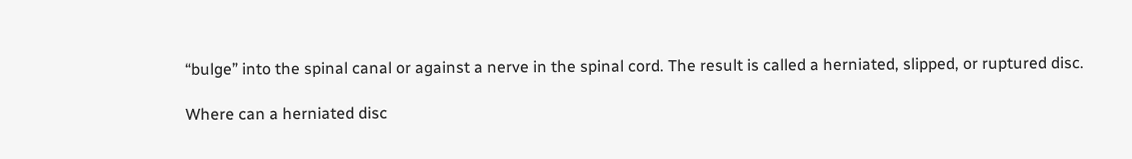“bulge” into the spinal canal or against a nerve in the spinal cord. The result is called a herniated, slipped, or ruptured disc.

Where can a herniated disc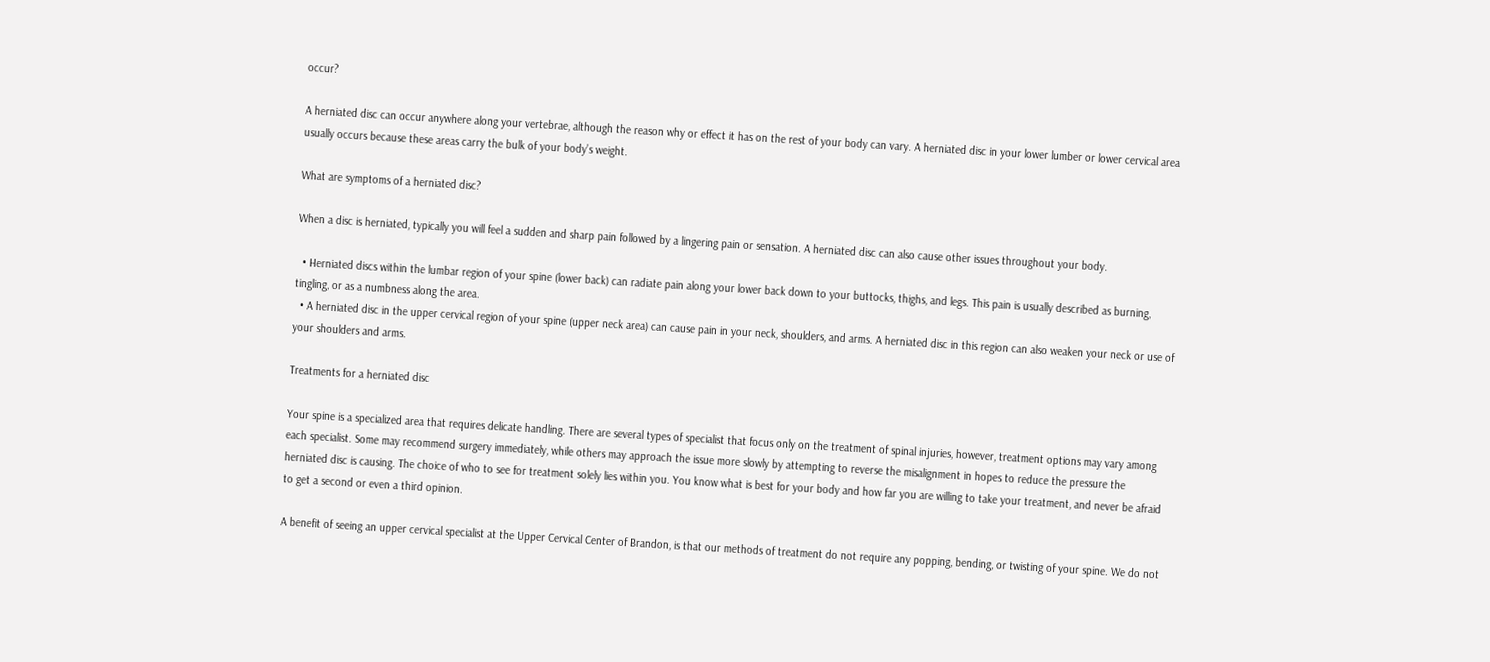occur?

A herniated disc can occur anywhere along your vertebrae, although the reason why or effect it has on the rest of your body can vary. A herniated disc in your lower lumber or lower cervical area usually occurs because these areas carry the bulk of your body’s weight.

What are symptoms of a herniated disc?

When a disc is herniated, typically you will feel a sudden and sharp pain followed by a lingering pain or sensation. A herniated disc can also cause other issues throughout your body.

  • Herniated discs within the lumbar region of your spine (lower back) can radiate pain along your lower back down to your buttocks, thighs, and legs. This pain is usually described as burning, tingling, or as a numbness along the area.
  • A herniated disc in the upper cervical region of your spine (upper neck area) can cause pain in your neck, shoulders, and arms. A herniated disc in this region can also weaken your neck or use of your shoulders and arms.

Treatments for a herniated disc

Your spine is a specialized area that requires delicate handling. There are several types of specialist that focus only on the treatment of spinal injuries, however, treatment options may vary among each specialist. Some may recommend surgery immediately, while others may approach the issue more slowly by attempting to reverse the misalignment in hopes to reduce the pressure the herniated disc is causing. The choice of who to see for treatment solely lies within you. You know what is best for your body and how far you are willing to take your treatment, and never be afraid to get a second or even a third opinion.

A benefit of seeing an upper cervical specialist at the Upper Cervical Center of Brandon, is that our methods of treatment do not require any popping, bending, or twisting of your spine. We do not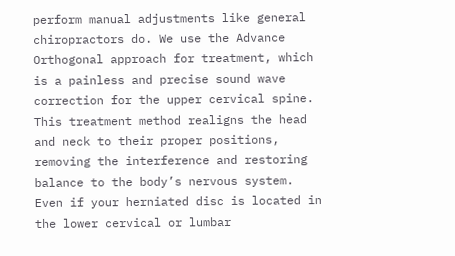perform manual adjustments like general chiropractors do. We use the Advance Orthogonal approach for treatment, which is a painless and precise sound wave correction for the upper cervical spine. This treatment method realigns the head and neck to their proper positions, removing the interference and restoring balance to the body’s nervous system. Even if your herniated disc is located in the lower cervical or lumbar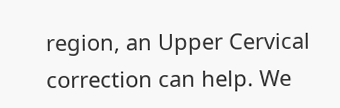region, an Upper Cervical correction can help. We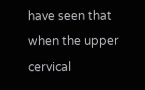have seen that when the upper cervical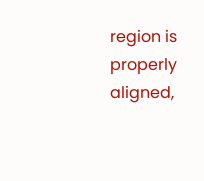region is properly aligned,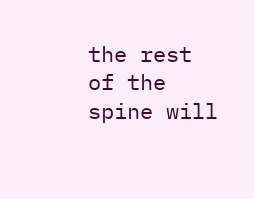the rest of the spine will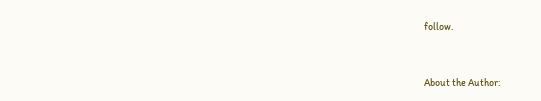follow.



About the Author: